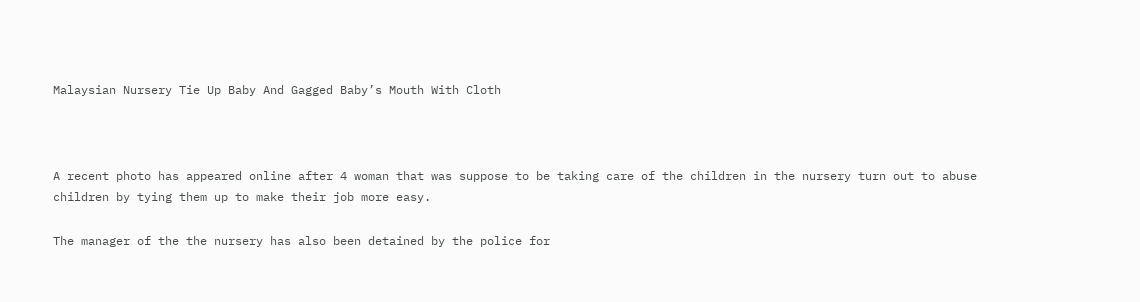Malaysian Nursery Tie Up Baby And Gagged Baby’s Mouth With Cloth



A recent photo has appeared online after 4 woman that was suppose to be taking care of the children in the nursery turn out to abuse children by tying them up to make their job more easy.

The manager of the the nursery has also been detained by the police for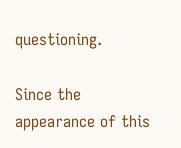questioning.

Since the appearance of this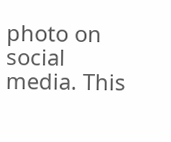photo on social media. This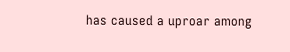has caused a uproar among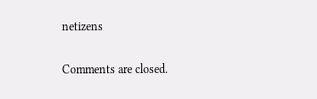netizens


Comments are closed.